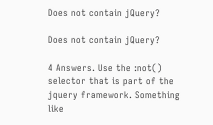Does not contain jQuery?

Does not contain jQuery?

4 Answers. Use the :not() selector that is part of the jquery framework. Something like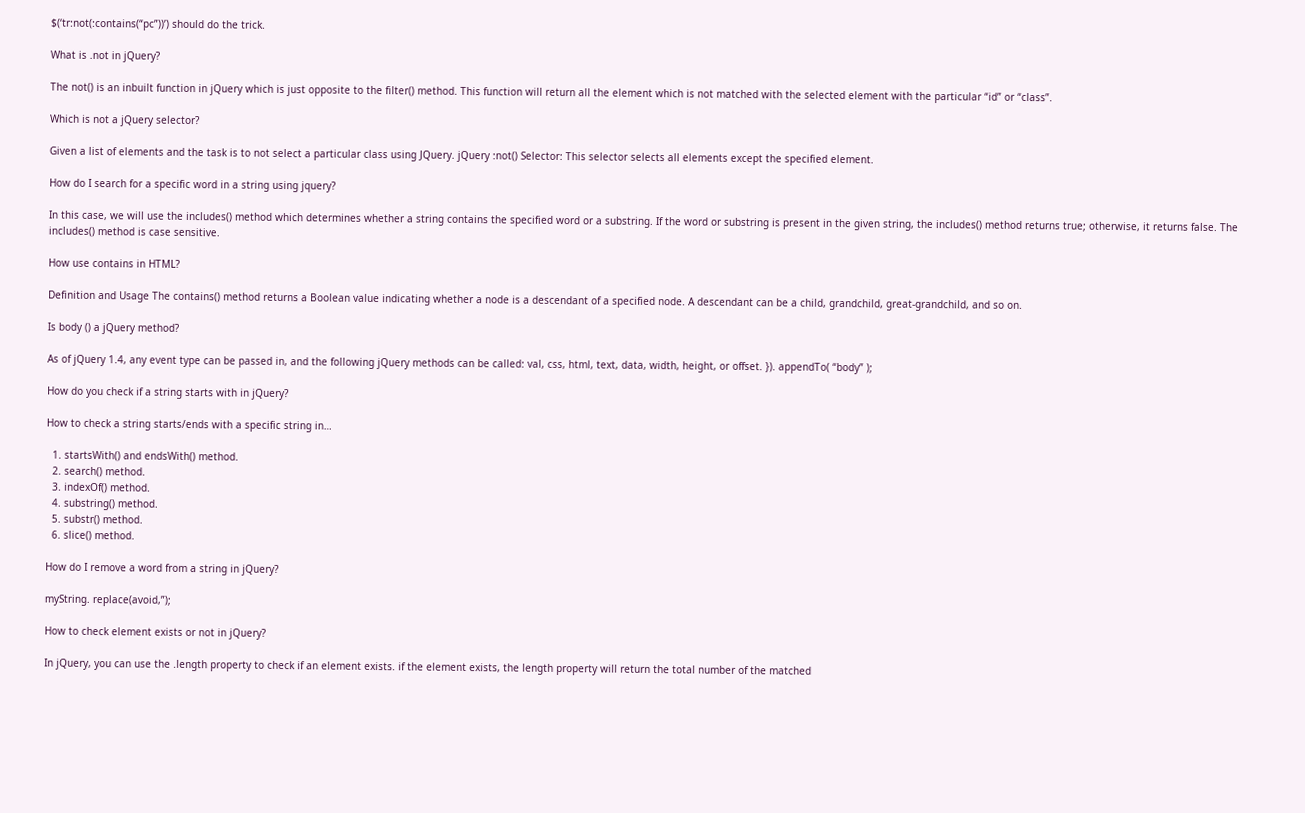$(‘tr:not(:contains(“pc”))’) should do the trick.

What is .not in jQuery?

The not() is an inbuilt function in jQuery which is just opposite to the filter() method. This function will return all the element which is not matched with the selected element with the particular “id” or “class”.

Which is not a jQuery selector?

Given a list of elements and the task is to not select a particular class using JQuery. jQuery :not() Selector: This selector selects all elements except the specified element.

How do I search for a specific word in a string using jquery?

In this case, we will use the includes() method which determines whether a string contains the specified word or a substring. If the word or substring is present in the given string, the includes() method returns true; otherwise, it returns false. The includes() method is case sensitive.

How use contains in HTML?

Definition and Usage The contains() method returns a Boolean value indicating whether a node is a descendant of a specified node. A descendant can be a child, grandchild, great-grandchild, and so on.

Is body () a jQuery method?

As of jQuery 1.4, any event type can be passed in, and the following jQuery methods can be called: val, css, html, text, data, width, height, or offset. }). appendTo( “body” );

How do you check if a string starts with in jQuery?

How to check a string starts/ends with a specific string in…

  1. startsWith() and endsWith() method.
  2. search() method.
  3. indexOf() method.
  4. substring() method.
  5. substr() method.
  6. slice() method.

How do I remove a word from a string in jQuery?

myString. replace(avoid,”);

How to check element exists or not in jQuery?

In jQuery, you can use the .length property to check if an element exists. if the element exists, the length property will return the total number of the matched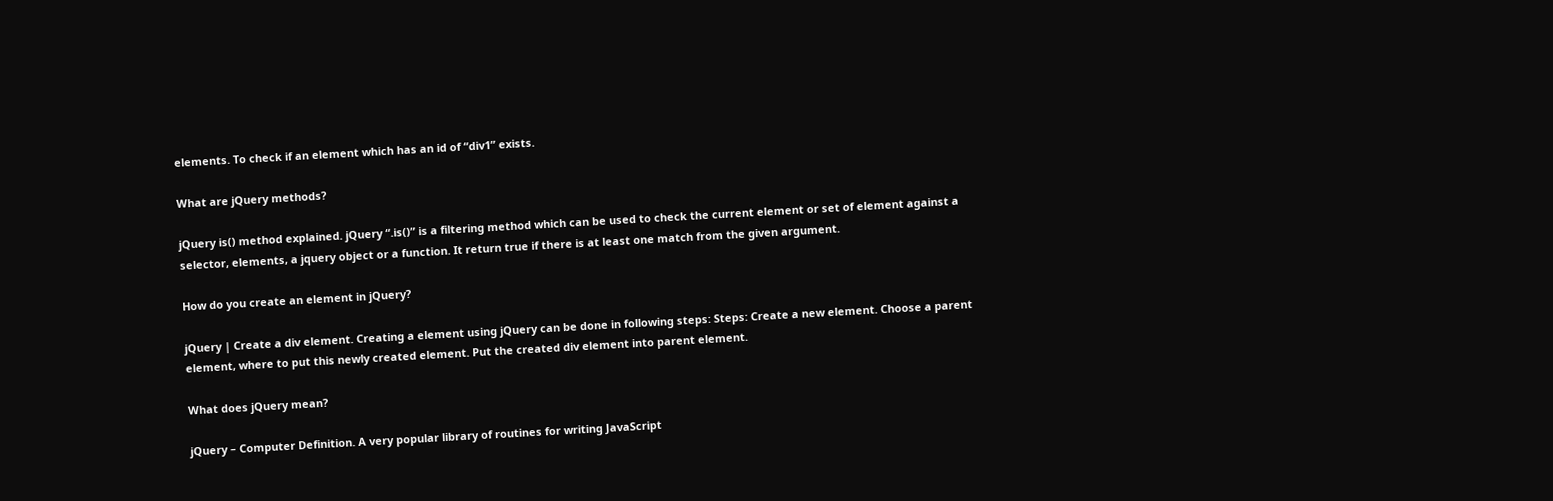elements. To check if an element which has an id of “div1” exists.

What are jQuery methods?

jQuery is() method explained. jQuery “.is()” is a filtering method which can be used to check the current element or set of element against a selector, elements, a jquery object or a function. It return true if there is at least one match from the given argument.

How do you create an element in jQuery?

jQuery | Create a div element. Creating a element using jQuery can be done in following steps: Steps: Create a new element. Choose a parent element, where to put this newly created element. Put the created div element into parent element.

What does jQuery mean?

jQuery – Computer Definition. A very popular library of routines for writing JavaScript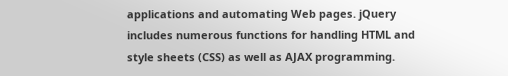applications and automating Web pages. jQuery includes numerous functions for handling HTML and style sheets (CSS) as well as AJAX programming.